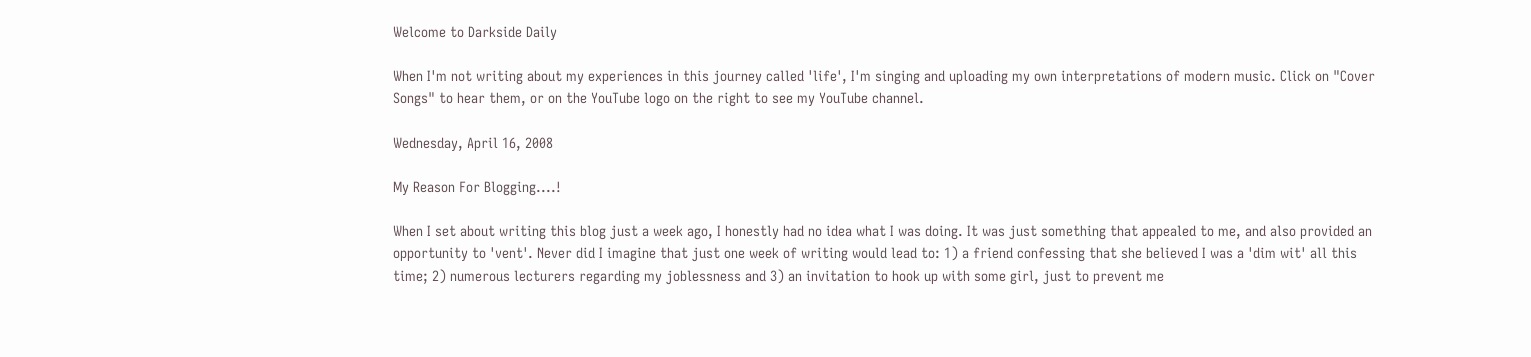Welcome to Darkside Daily

When I'm not writing about my experiences in this journey called 'life', I'm singing and uploading my own interpretations of modern music. Click on "Cover Songs" to hear them, or on the YouTube logo on the right to see my YouTube channel.

Wednesday, April 16, 2008

My Reason For Blogging....!

When I set about writing this blog just a week ago, I honestly had no idea what I was doing. It was just something that appealed to me, and also provided an opportunity to 'vent'. Never did I imagine that just one week of writing would lead to: 1) a friend confessing that she believed I was a 'dim wit' all this time; 2) numerous lecturers regarding my joblessness and 3) an invitation to hook up with some girl, just to prevent me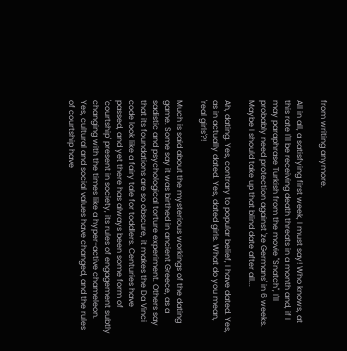from writing anymore.

All in all, a satisfying first week, I must say! Who knows, at this rate I'll be receiving death threats in a month and, if I may paraphrase Turkish from the movie "Snatch", I'll probably need protection against 'ze Germans' in 6 weeks. Maybe I should take up that blind date after all...

Ah, dating. Yes, contrary to popular belief, I have dated. Yes, as in actually dated. Yes, dated girls. What do you mean, 'real girls'?!

Much is said about the mysterious workings of the dating game. Some say it was birthed in ancient Greece, as a sadistic and psychological torture experiment. Others say that its foundations are so obscure, it makes the Da Vinci code look like a fairy tale for toddlers. Centuries have passed, and yet there has always been some form of 'courtship' present in society, its rules of engagement subtly changing with the times like a hyper-active chameleon. Yes, cultural and social values have changed, and the rules of courtship have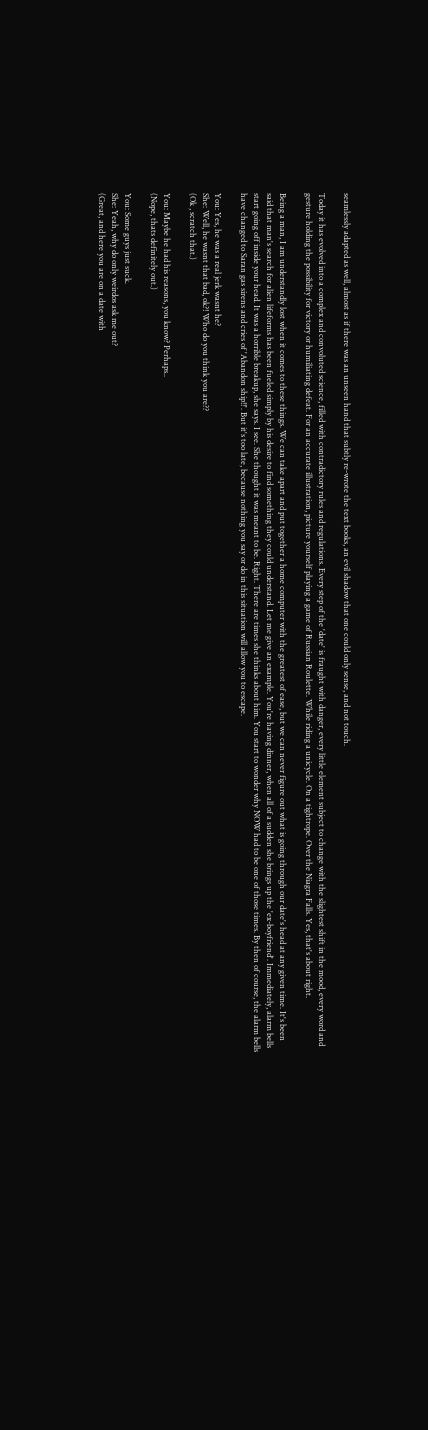seamlessly adapted as well, almost as if there was an unseen hand that subtly re-wrote the text books, an evil shadow that one could only sense, and not touch.

Today it has evolved into a complex and convoluted science, filled with contradictory rules and regulations. Every step of the 'date' is fraught with danger, every little element subject to change with the slightest shift in the mood, every word and gesture holding the possibility for victory or humiliating defeat. For an accurate illustration, picture yourself playing a game of Russian Roulette. While riding a unicycle. On a tightrope. Over the Niagra Falls. Yes, that's about right.

Being a man, I am understandly lost when it comes to these things. We can take apart and put together a home computer with the greatest of ease, but we can never figure out what is going through our date's head at any given time. It's been said that man's search for alien lifeforms has been fueled simply by his desire to find something they could understand. Let me give an example. You're having dinner, when all of a sudden she brings up the 'ex-boyfriend'. Immediately, alarm bells start going off inside your head. It was a horrible breakup, she says. I see. She thought it was meant to be. Right. There are times she thinks about him. You start to wonder why NOW had to be one of those times. By then of course, the alarm bells have changed to Saran gas sirens and cries of 'Abandon ship!!'. But it's too late, because nothing you say or do in this situation will allow you to escape.

You: Yes, he was a real jerk wasnt he?
She: Well, he wasnt that bad, ok?! Who do you think you are??
(Ok , scratch that.)

You: Maybe he had his reasons, you know? Perhaps..
(Nope, thats definitely out.)

You: Some guys just suck.
She: Yeah, why do only weirdos ask me out?
(Great, and here you are on a date with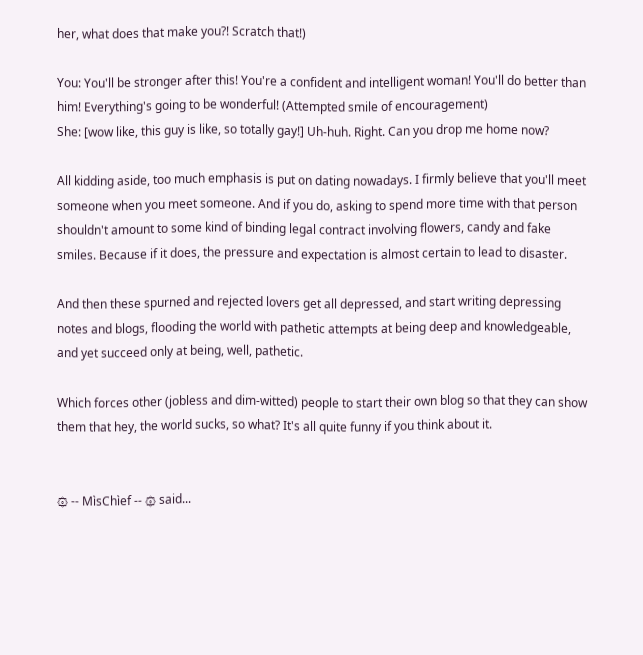her, what does that make you?! Scratch that!)

You: You'll be stronger after this! You're a confident and intelligent woman! You'll do better than him! Everything's going to be wonderful! (Attempted smile of encouragement)
She: [wow like, this guy is like, so totally gay!] Uh-huh. Right. Can you drop me home now?

All kidding aside, too much emphasis is put on dating nowadays. I firmly believe that you'll meet someone when you meet someone. And if you do, asking to spend more time with that person shouldn't amount to some kind of binding legal contract involving flowers, candy and fake smiles. Because if it does, the pressure and expectation is almost certain to lead to disaster.

And then these spurned and rejected lovers get all depressed, and start writing depressing notes and blogs, flooding the world with pathetic attempts at being deep and knowledgeable, and yet succeed only at being, well, pathetic.

Which forces other (jobless and dim-witted) people to start their own blog so that they can show them that hey, the world sucks, so what? It's all quite funny if you think about it.


۞ -- MìsChìef -- ۞ said...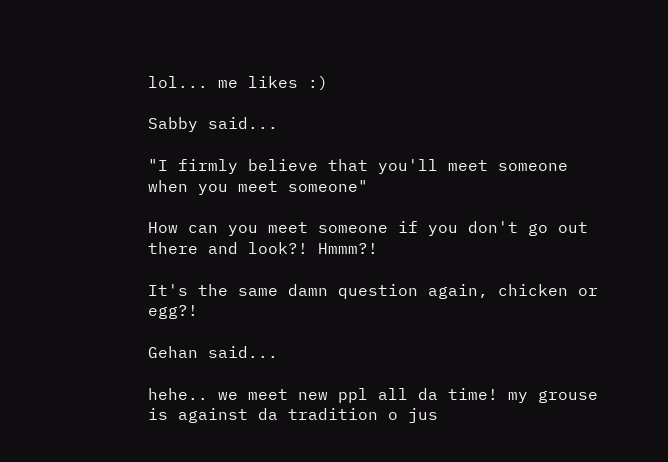lol... me likes :)

Sabby said...

"I firmly believe that you'll meet someone when you meet someone"

How can you meet someone if you don't go out there and look?! Hmmm?!

It's the same damn question again, chicken or egg?!

Gehan said...

hehe.. we meet new ppl all da time! my grouse is against da tradition o jus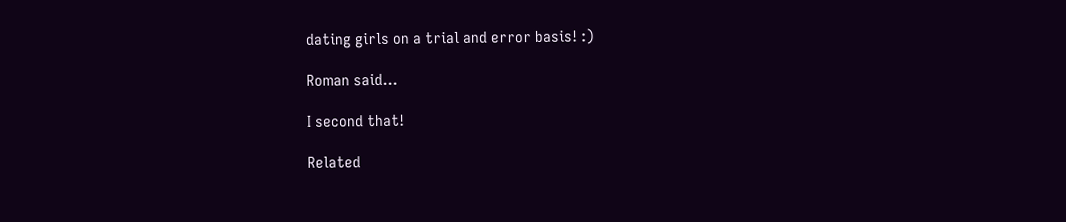dating girls on a trial and error basis! :)

Roman said...

I second that!

Related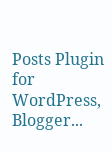Posts Plugin for WordPress, Blogger...